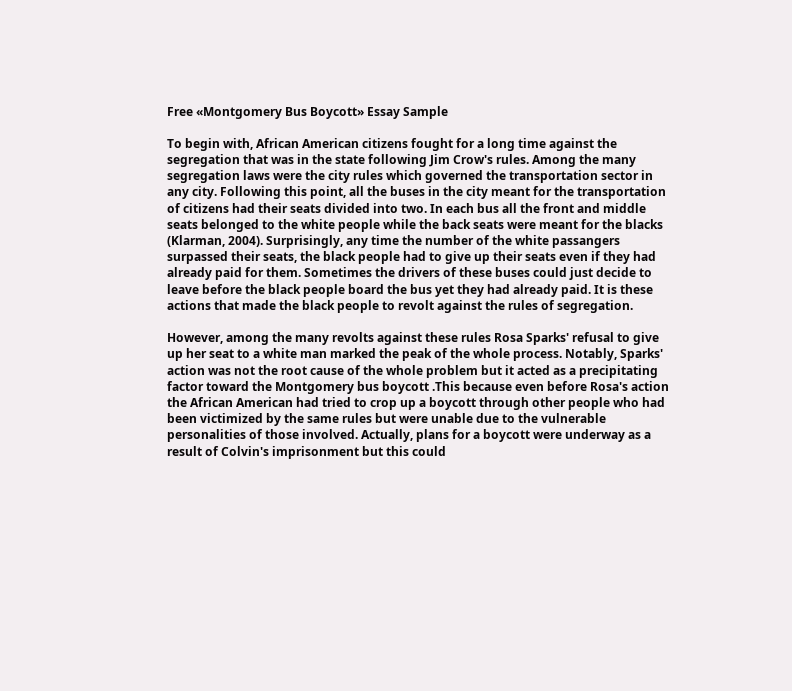Free «Montgomery Bus Boycott» Essay Sample

To begin with, African American citizens fought for a long time against the segregation that was in the state following Jim Crow's rules. Among the many segregation laws were the city rules which governed the transportation sector in any city. Following this point, all the buses in the city meant for the transportation of citizens had their seats divided into two. In each bus all the front and middle seats belonged to the white people while the back seats were meant for the blacks (Klarman, 2004). Surprisingly, any time the number of the white passangers surpassed their seats, the black people had to give up their seats even if they had already paid for them. Sometimes the drivers of these buses could just decide to leave before the black people board the bus yet they had already paid. It is these actions that made the black people to revolt against the rules of segregation.

However, among the many revolts against these rules Rosa Sparks' refusal to give up her seat to a white man marked the peak of the whole process. Notably, Sparks' action was not the root cause of the whole problem but it acted as a precipitating factor toward the Montgomery bus boycott .This because even before Rosa's action the African American had tried to crop up a boycott through other people who had been victimized by the same rules but were unable due to the vulnerable personalities of those involved. Actually, plans for a boycott were underway as a result of Colvin's imprisonment but this could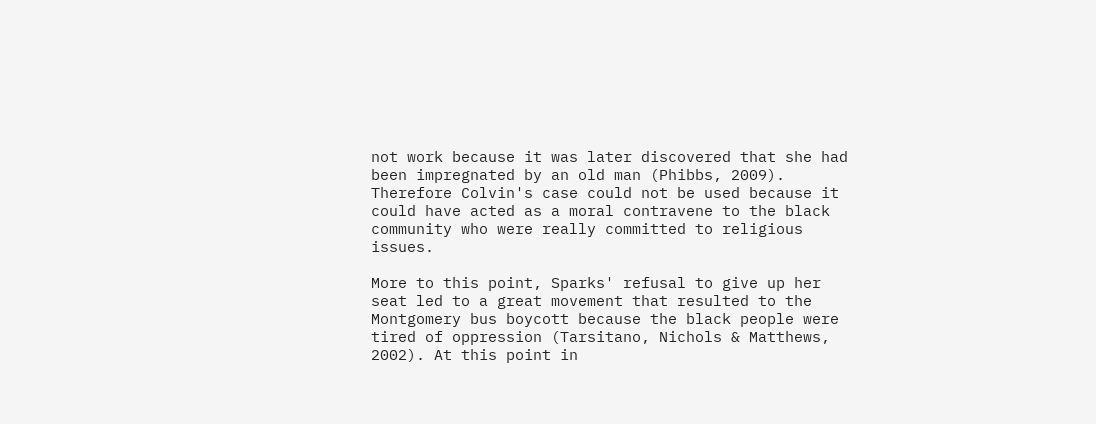not work because it was later discovered that she had been impregnated by an old man (Phibbs, 2009). Therefore Colvin's case could not be used because it could have acted as a moral contravene to the black community who were really committed to religious issues.

More to this point, Sparks' refusal to give up her seat led to a great movement that resulted to the Montgomery bus boycott because the black people were tired of oppression (Tarsitano, Nichols & Matthews, 2002). At this point in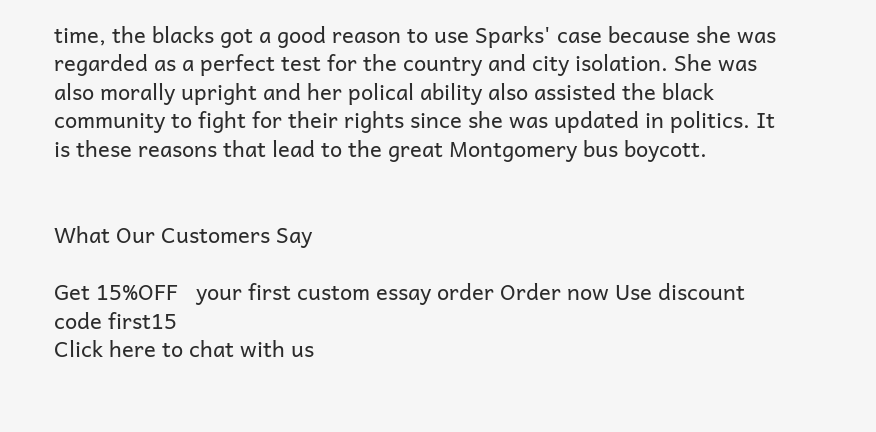time, the blacks got a good reason to use Sparks' case because she was regarded as a perfect test for the country and city isolation. She was also morally upright and her polical ability also assisted the black community to fight for their rights since she was updated in politics. It is these reasons that lead to the great Montgomery bus boycott.


What Our Customers Say

Get 15%OFF   your first custom essay order Order now Use discount code first15
Click here to chat with us